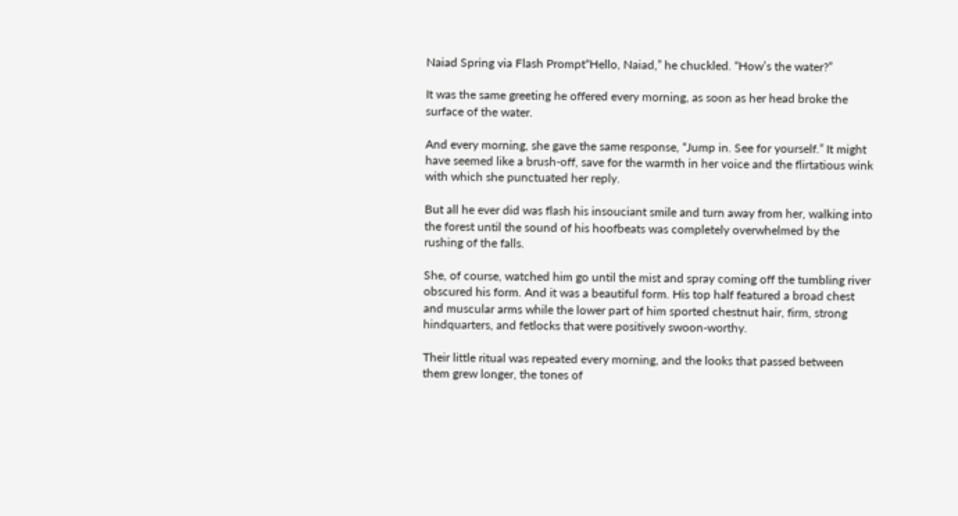Naiad Spring via Flash Prompt“Hello, Naiad,” he chuckled. “How’s the water?”

It was the same greeting he offered every morning, as soon as her head broke the surface of the water.

And every morning, she gave the same response, “Jump in. See for yourself.” It might have seemed like a brush-off, save for the warmth in her voice and the flirtatious wink with which she punctuated her reply.

But all he ever did was flash his insouciant smile and turn away from her, walking into the forest until the sound of his hoofbeats was completely overwhelmed by the rushing of the falls.

She, of course, watched him go until the mist and spray coming off the tumbling river obscured his form. And it was a beautiful form. His top half featured a broad chest and muscular arms while the lower part of him sported chestnut hair, firm, strong hindquarters, and fetlocks that were positively swoon-worthy.

Their little ritual was repeated every morning, and the looks that passed between them grew longer, the tones of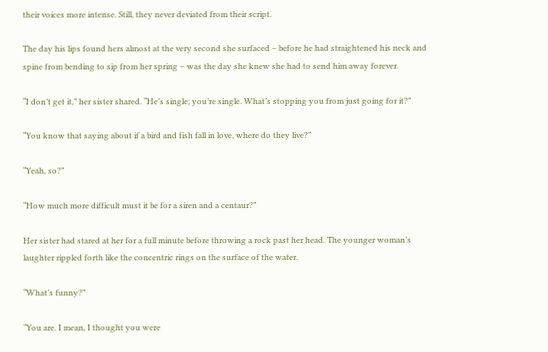their voices more intense. Still, they never deviated from their script.

The day his lips found hers almost at the very second she surfaced – before he had straightened his neck and spine from bending to sip from her spring – was the day she knew she had to send him away forever.

“I don’t get it,” her sister shared. “He’s single; you’re single. What’s stopping you from just going for it?”

“You know that saying about if a bird and fish fall in love, where do they live?”

“Yeah, so?”

“How much more difficult must it be for a siren and a centaur?”

Her sister had stared at her for a full minute before throwing a rock past her head. The younger woman’s laughter rippled forth like the concentric rings on the surface of the water.

“What’s funny?”

“You are. I mean, I thought you were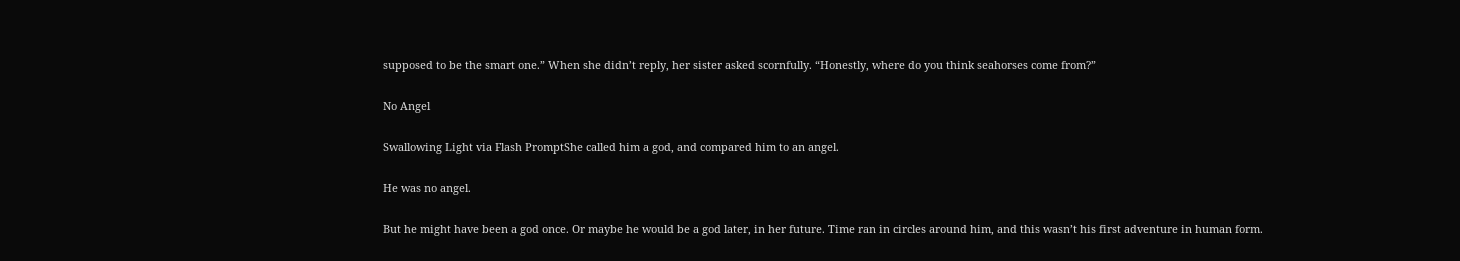supposed to be the smart one.” When she didn’t reply, her sister asked scornfully. “Honestly, where do you think seahorses come from?”

No Angel

Swallowing Light via Flash PromptShe called him a god, and compared him to an angel.

He was no angel.

But he might have been a god once. Or maybe he would be a god later, in her future. Time ran in circles around him, and this wasn’t his first adventure in human form.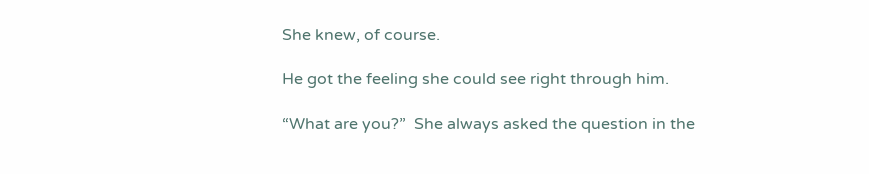She knew, of course.

He got the feeling she could see right through him.

“What are you?”  She always asked the question in the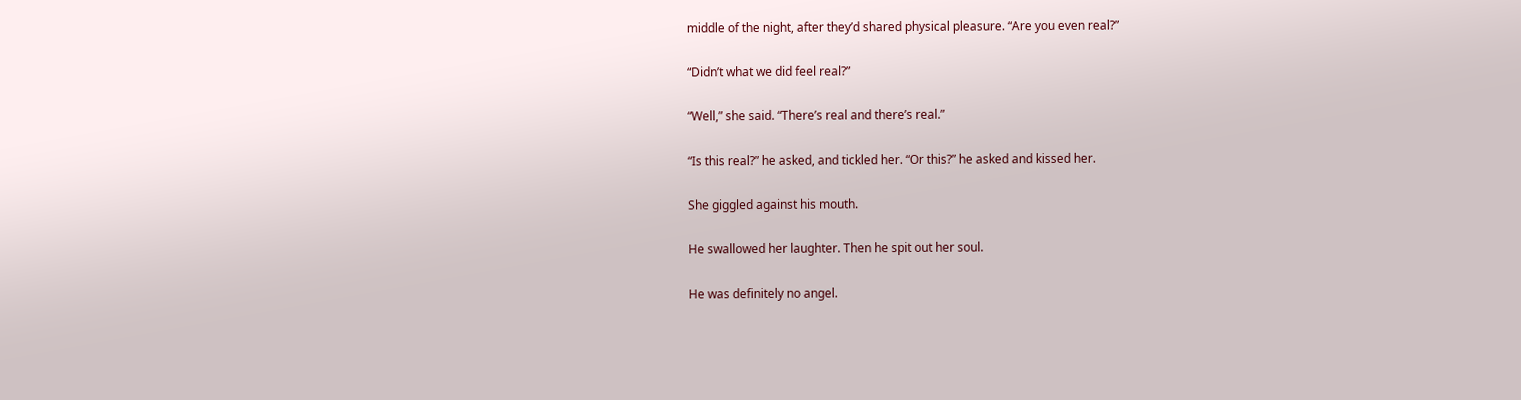middle of the night, after they’d shared physical pleasure. “Are you even real?”

“Didn’t what we did feel real?”

“Well,” she said. “There’s real and there’s real.”

“Is this real?” he asked, and tickled her. “Or this?” he asked and kissed her.

She giggled against his mouth.

He swallowed her laughter. Then he spit out her soul.

He was definitely no angel.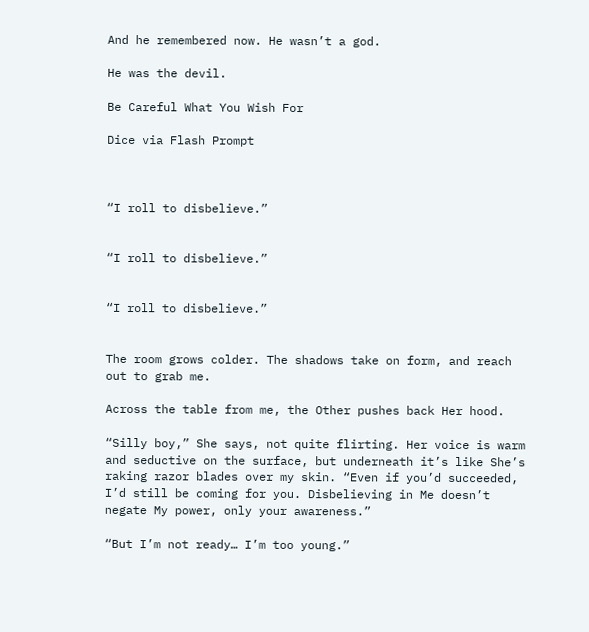And he remembered now. He wasn’t a god.

He was the devil.

Be Careful What You Wish For

Dice via Flash Prompt



“I roll to disbelieve.”


“I roll to disbelieve.”


“I roll to disbelieve.”


The room grows colder. The shadows take on form, and reach out to grab me.

Across the table from me, the Other pushes back Her hood.

“Silly boy,” She says, not quite flirting. Her voice is warm and seductive on the surface, but underneath it’s like She’s raking razor blades over my skin. “Even if you’d succeeded, I’d still be coming for you. Disbelieving in Me doesn’t negate My power, only your awareness.”

“But I’m not ready… I’m too young.”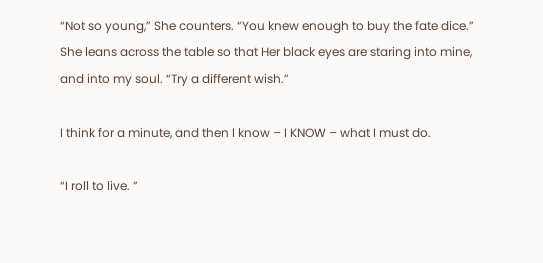“Not so young,” She counters. “You knew enough to buy the fate dice.” She leans across the table so that Her black eyes are staring into mine, and into my soul. “Try a different wish.”

I think for a minute, and then I know – I KNOW – what I must do.

“I roll to live. ”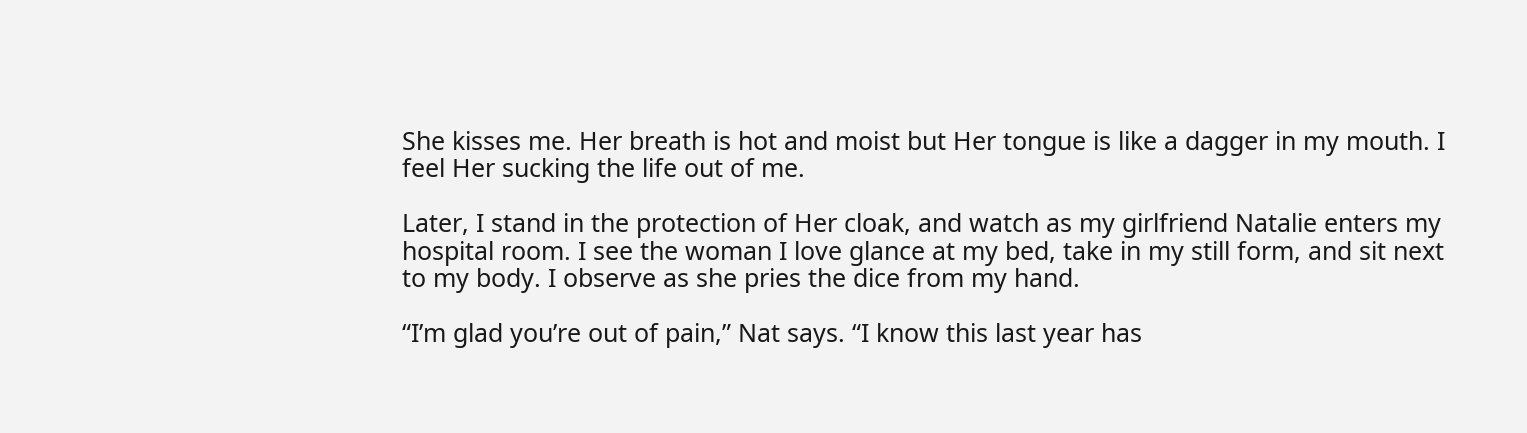She kisses me. Her breath is hot and moist but Her tongue is like a dagger in my mouth. I feel Her sucking the life out of me.

Later, I stand in the protection of Her cloak, and watch as my girlfriend Natalie enters my hospital room. I see the woman I love glance at my bed, take in my still form, and sit next to my body. I observe as she pries the dice from my hand.

“I’m glad you’re out of pain,” Nat says. “I know this last year has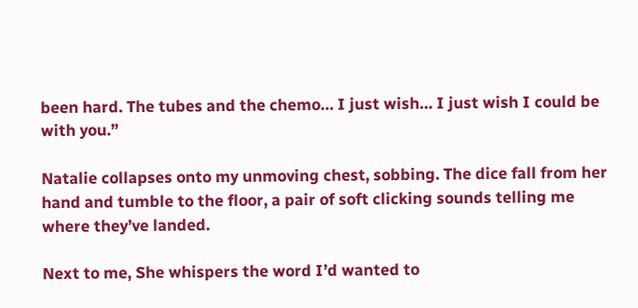been hard. The tubes and the chemo… I just wish… I just wish I could be with you.”

Natalie collapses onto my unmoving chest, sobbing. The dice fall from her hand and tumble to the floor, a pair of soft clicking sounds telling me where they’ve landed.

Next to me, She whispers the word I’d wanted to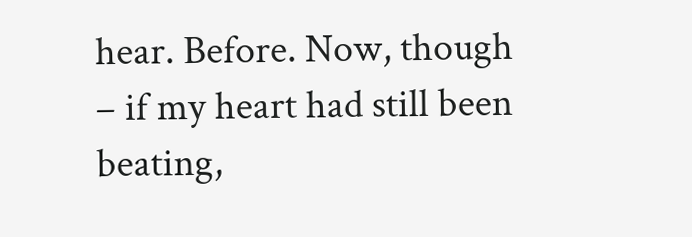hear. Before. Now, though – if my heart had still been beating,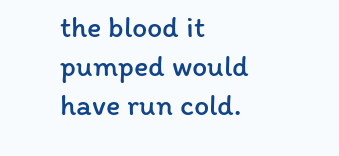the blood it pumped would have run cold.